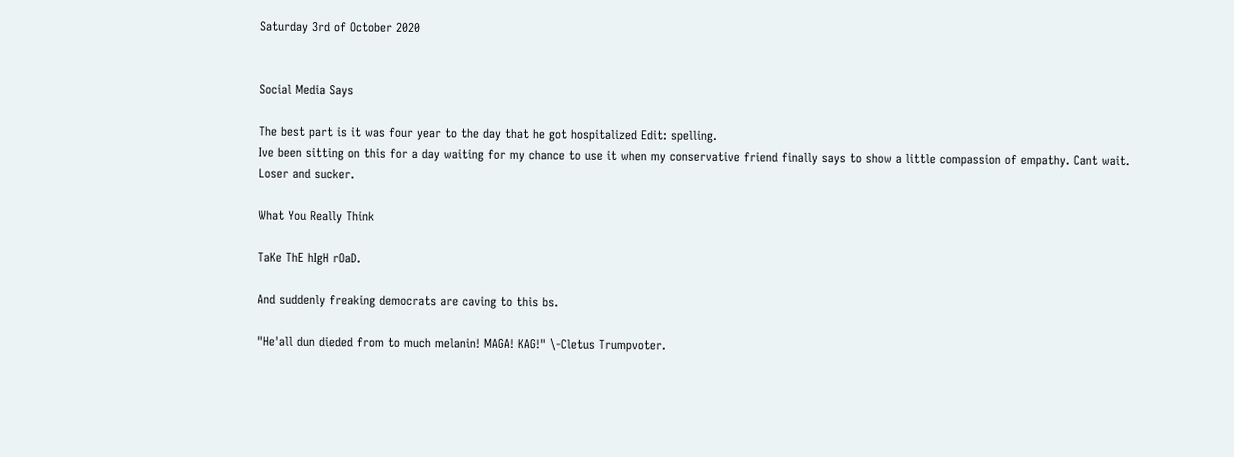Saturday 3rd of October 2020


Social Media Says

The best part is it was four year to the day that he got hospitalized Edit: spelling.
Ive been sitting on this for a day waiting for my chance to use it when my conservative friend finally says to show a little compassion of empathy. Cant wait.
Loser and sucker.

What You Really Think

TaKe ThE hIgH rOaD.

And suddenly freaking democrats are caving to this bs.

"He'all dun dieded from to much melanin! MAGA! KAG!" \-Cletus Trumpvoter.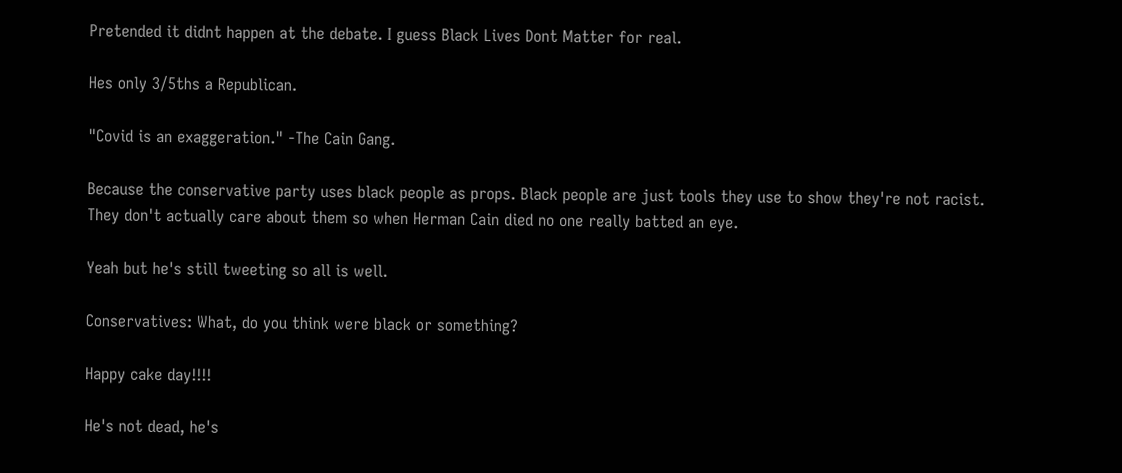Pretended it didnt happen at the debate. I guess Black Lives Dont Matter for real.

Hes only 3/5ths a Republican.

"Covid is an exaggeration." -The Cain Gang.

Because the conservative party uses black people as props. Black people are just tools they use to show they're not racist. They don't actually care about them so when Herman Cain died no one really batted an eye.

Yeah but he's still tweeting so all is well.

Conservatives: What, do you think were black or something?

Happy cake day!!!!

He's not dead, he's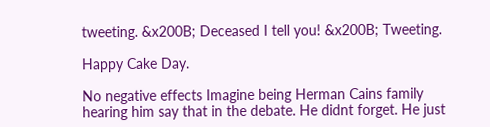tweeting. &x200B; Deceased I tell you! &x200B; Tweeting.

Happy Cake Day.

No negative effects Imagine being Herman Cains family hearing him say that in the debate. He didnt forget. He just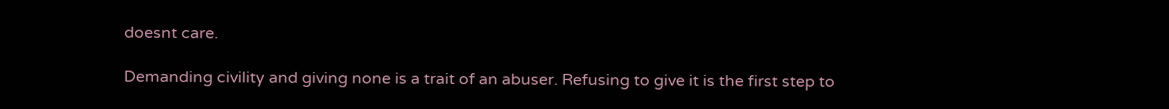doesnt care.

Demanding civility and giving none is a trait of an abuser. Refusing to give it is the first step to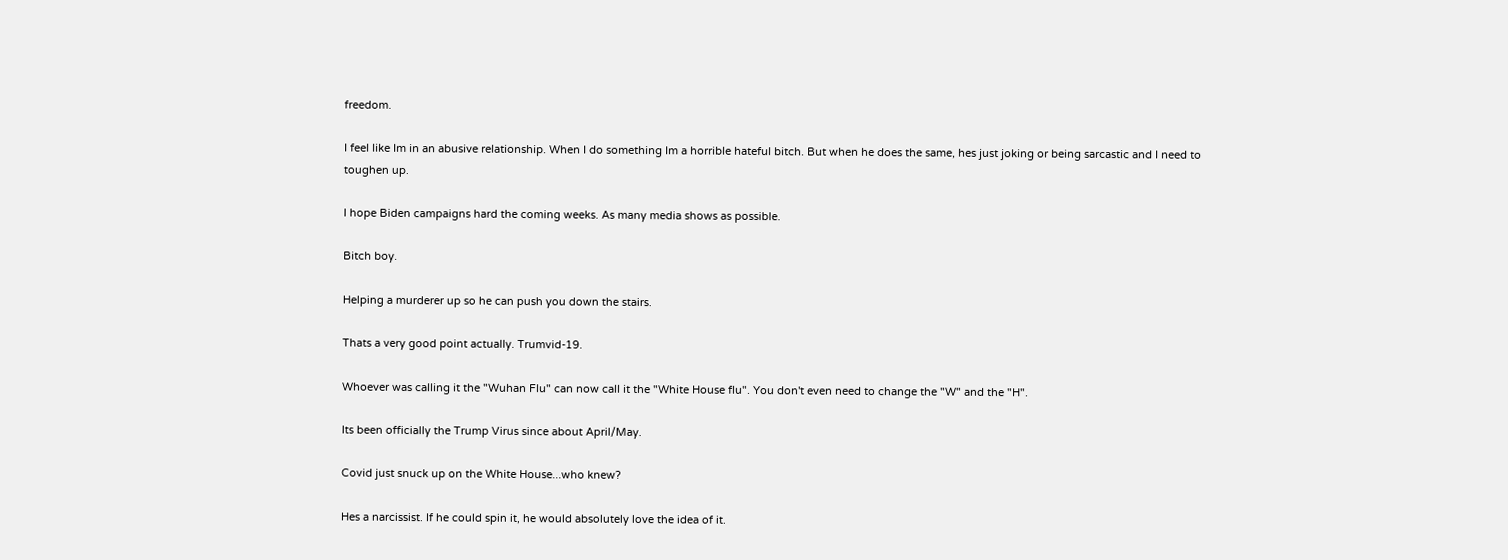freedom.

I feel like Im in an abusive relationship. When I do something Im a horrible hateful bitch. But when he does the same, hes just joking or being sarcastic and I need to toughen up.

I hope Biden campaigns hard the coming weeks. As many media shows as possible.

Bitch boy.

Helping a murderer up so he can push you down the stairs.

Thats a very good point actually. Trumvid-19.

Whoever was calling it the "Wuhan Flu" can now call it the "White House flu". You don't even need to change the "W" and the "H".

Its been officially the Trump Virus since about April/May.

Covid just snuck up on the White House...who knew?

Hes a narcissist. If he could spin it, he would absolutely love the idea of it.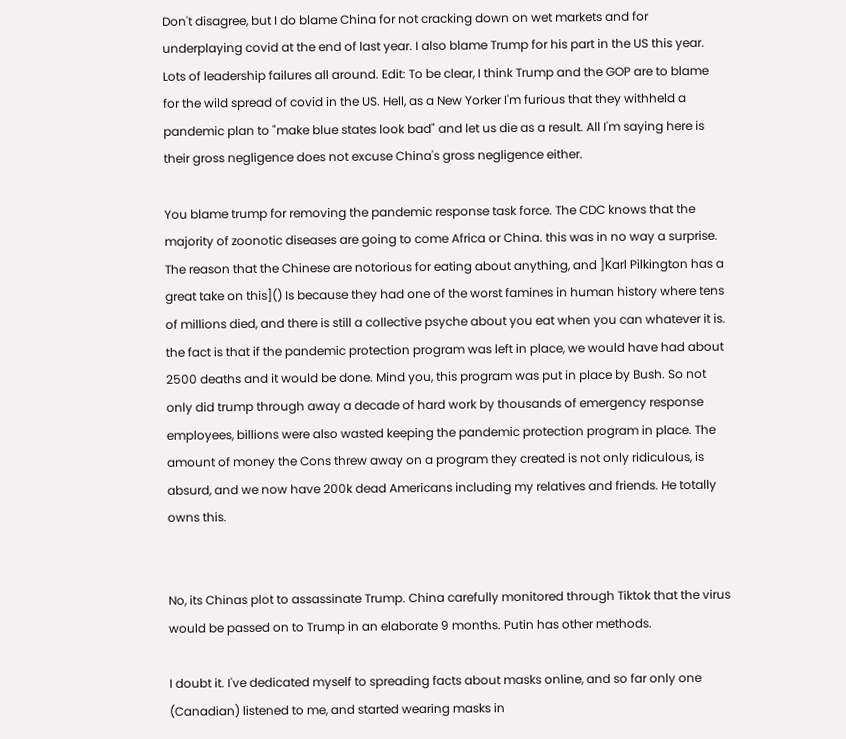Don't disagree, but I do blame China for not cracking down on wet markets and for underplaying covid at the end of last year. I also blame Trump for his part in the US this year. Lots of leadership failures all around. Edit: To be clear, I think Trump and the GOP are to blame for the wild spread of covid in the US. Hell, as a New Yorker I'm furious that they withheld a pandemic plan to "make blue states look bad" and let us die as a result. All I'm saying here is their gross negligence does not excuse China's gross negligence either.

You blame trump for removing the pandemic response task force. The CDC knows that the majority of zoonotic diseases are going to come Africa or China. this was in no way a surprise. The reason that the Chinese are notorious for eating about anything, and ]Karl Pilkington has a great take on this]() Is because they had one of the worst famines in human history where tens of millions died, and there is still a collective psyche about you eat when you can whatever it is. the fact is that if the pandemic protection program was left in place, we would have had about 2500 deaths and it would be done. Mind you, this program was put in place by Bush. So not only did trump through away a decade of hard work by thousands of emergency response employees, billions were also wasted keeping the pandemic protection program in place. The amount of money the Cons threw away on a program they created is not only ridiculous, is absurd, and we now have 200k dead Americans including my relatives and friends. He totally owns this.


No, its Chinas plot to assassinate Trump. China carefully monitored through Tiktok that the virus would be passed on to Trump in an elaborate 9 months. Putin has other methods.

I doubt it. I've dedicated myself to spreading facts about masks online, and so far only one (Canadian) listened to me, and started wearing masks in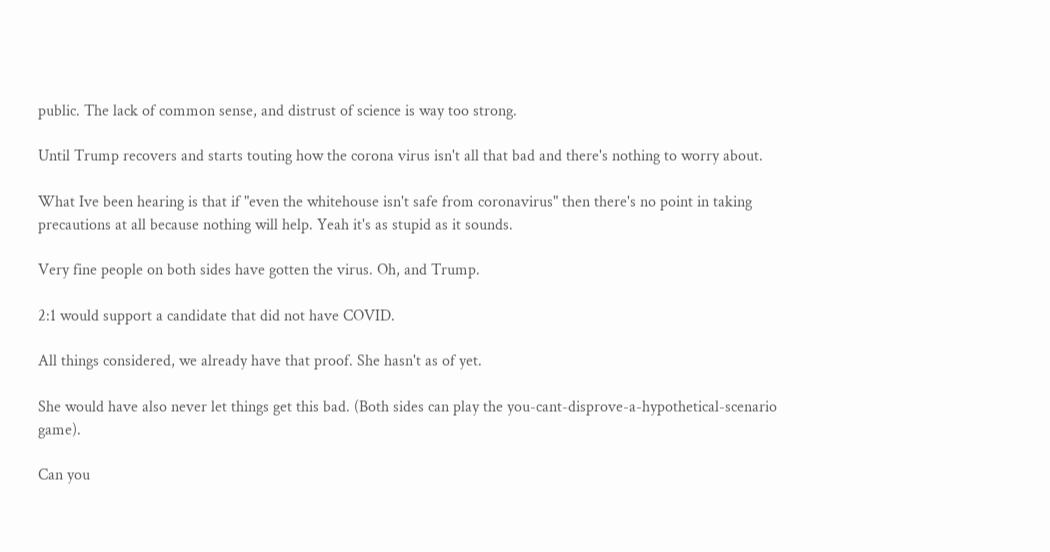public. The lack of common sense, and distrust of science is way too strong.

Until Trump recovers and starts touting how the corona virus isn't all that bad and there's nothing to worry about.

What Ive been hearing is that if "even the whitehouse isn't safe from coronavirus" then there's no point in taking precautions at all because nothing will help. Yeah it's as stupid as it sounds.

Very fine people on both sides have gotten the virus. Oh, and Trump.

2:1 would support a candidate that did not have COVID.

All things considered, we already have that proof. She hasn't as of yet.

She would have also never let things get this bad. (Both sides can play the you-cant-disprove-a-hypothetical-scenario game).

Can you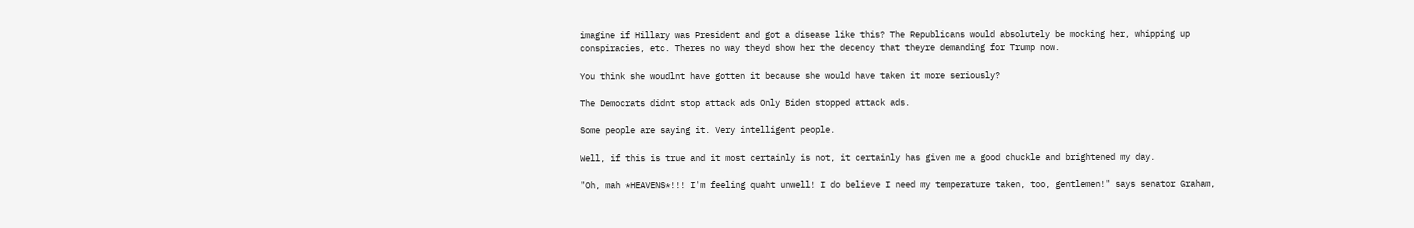imagine if Hillary was President and got a disease like this? The Republicans would absolutely be mocking her, whipping up conspiracies, etc. Theres no way theyd show her the decency that theyre demanding for Trump now.

You think she woudlnt have gotten it because she would have taken it more seriously?

The Democrats didnt stop attack ads Only Biden stopped attack ads.

Some people are saying it. Very intelligent people.

Well, if this is true and it most certainly is not, it certainly has given me a good chuckle and brightened my day.

"Oh, mah *HEAVENS*!!! I'm feeling quaht unwell! I do believe I need my temperature taken, too, gentlemen!" says senator Graham,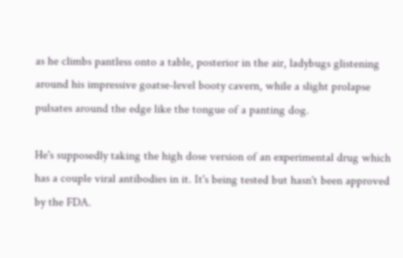as he climbs pantless onto a table, posterior in the air, ladybugs glistening around his impressive goatse-level booty cavern, while a slight prolapse pulsates around the edge like the tongue of a panting dog.

He's supposedly taking the high dose version of an experimental drug which has a couple viral antibodies in it. It's being tested but hasn't been approved by the FDA.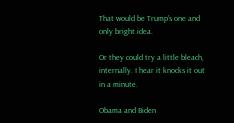That would be Trump's one and only bright idea.

Or they could try a little bleach, internally. I hear it knocks it out in a minute.

Obama and Biden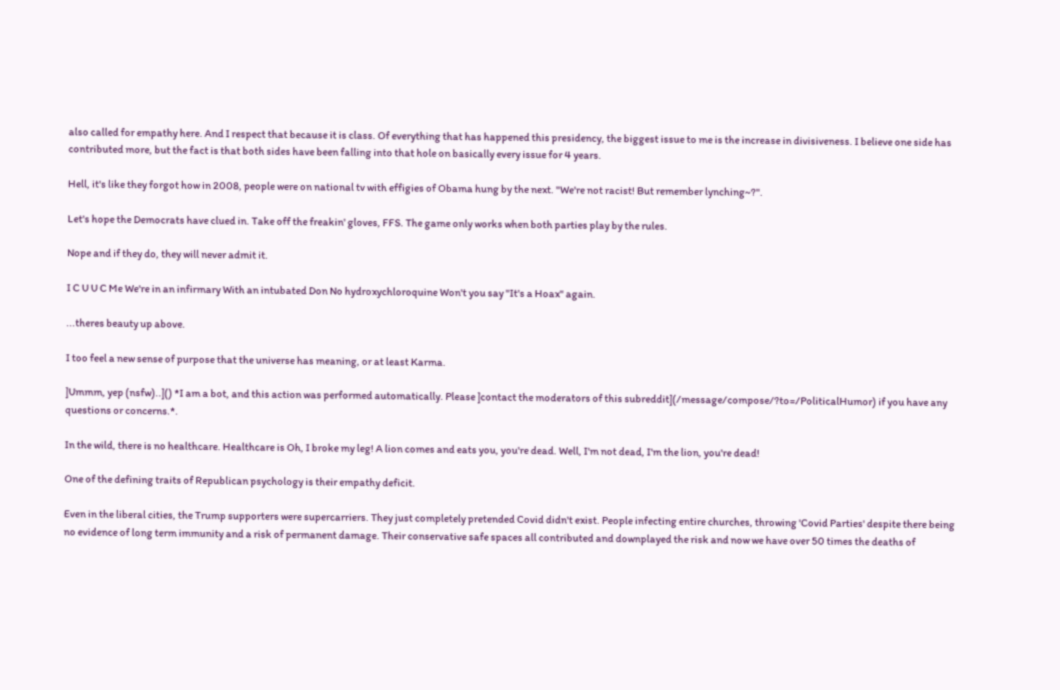also called for empathy here. And I respect that because it is class. Of everything that has happened this presidency, the biggest issue to me is the increase in divisiveness. I believe one side has contributed more, but the fact is that both sides have been falling into that hole on basically every issue for 4 years.

Hell, it's like they forgot how in 2008, people were on national tv with effigies of Obama hung by the next. "We're not racist! But remember lynching~?".

Let's hope the Democrats have clued in. Take off the freakin' gloves, FFS. The game only works when both parties play by the rules.

Nope and if they do, they will never admit it.

I C U U C Me We're in an infirmary With an intubated Don No hydroxychloroquine Won't you say "It's a Hoax" again.

...theres beauty up above.

I too feel a new sense of purpose that the universe has meaning, or at least Karma.

]Ummm, yep (nsfw)..]() *I am a bot, and this action was performed automatically. Please ]contact the moderators of this subreddit](/message/compose/?to=/PoliticalHumor) if you have any questions or concerns.*.

In the wild, there is no healthcare. Healthcare is Oh, I broke my leg! A lion comes and eats you, you're dead. Well, I'm not dead, I'm the lion, you're dead!

One of the defining traits of Republican psychology is their empathy deficit.

Even in the liberal cities, the Trump supporters were supercarriers. They just completely pretended Covid didn't exist. People infecting entire churches, throwing 'Covid Parties' despite there being no evidence of long term immunity and a risk of permanent damage. Their conservative safe spaces all contributed and downplayed the risk and now we have over 50 times the deaths of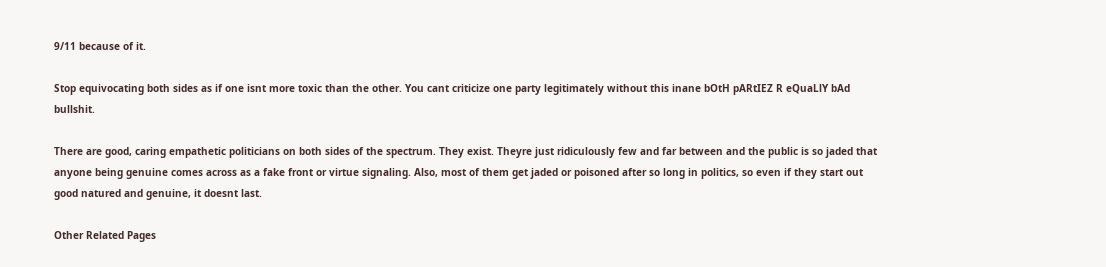9/11 because of it.

Stop equivocating both sides as if one isnt more toxic than the other. You cant criticize one party legitimately without this inane bOtH pARtIEZ R eQuaLlY bAd bullshit.

There are good, caring empathetic politicians on both sides of the spectrum. They exist. Theyre just ridiculously few and far between and the public is so jaded that anyone being genuine comes across as a fake front or virtue signaling. Also, most of them get jaded or poisoned after so long in politics, so even if they start out good natured and genuine, it doesnt last.

Other Related Pages